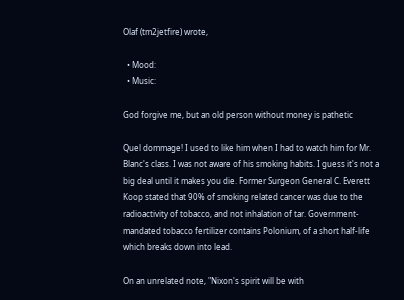Olaf (tm2jetfire) wrote,

  • Mood:
  • Music:

God forgive me, but an old person without money is pathetic

Quel dommage! I used to like him when I had to watch him for Mr. Blanc's class. I was not aware of his smoking habits. I guess it's not a big deal until it makes you die. Former Surgeon General C. Everett Koop stated that 90% of smoking related cancer was due to the radioactivity of tobacco, and not inhalation of tar. Government-mandated tobacco fertilizer contains Polonium, of a short half-life which breaks down into lead.

On an unrelated note, "Nixon's spirit will be with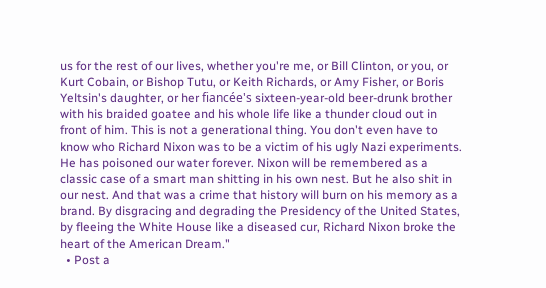us for the rest of our lives, whether you're me, or Bill Clinton, or you, or Kurt Cobain, or Bishop Tutu, or Keith Richards, or Amy Fisher, or Boris Yeltsin's daughter, or her fiancée's sixteen-year-old beer-drunk brother with his braided goatee and his whole life like a thunder cloud out in front of him. This is not a generational thing. You don't even have to know who Richard Nixon was to be a victim of his ugly Nazi experiments. He has poisoned our water forever. Nixon will be remembered as a classic case of a smart man shitting in his own nest. But he also shit in our nest. And that was a crime that history will burn on his memory as a brand. By disgracing and degrading the Presidency of the United States, by fleeing the White House like a diseased cur, Richard Nixon broke the heart of the American Dream."
  • Post a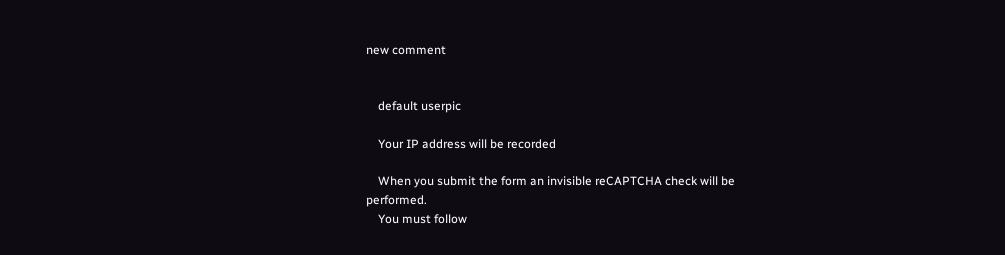new comment


    default userpic

    Your IP address will be recorded

    When you submit the form an invisible reCAPTCHA check will be performed.
    You must follow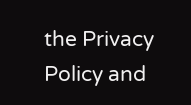the Privacy Policy and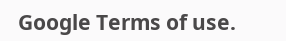Google Terms of use.